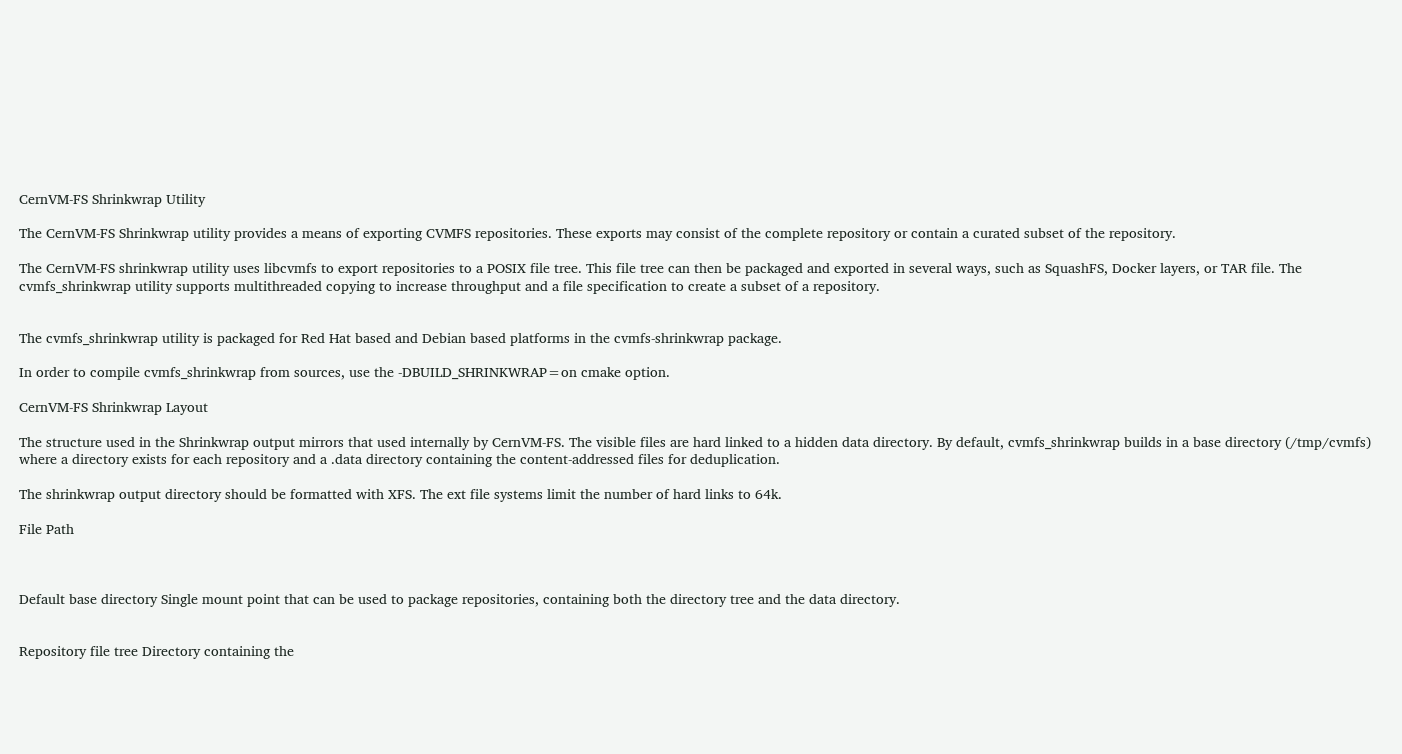CernVM-FS Shrinkwrap Utility

The CernVM-FS Shrinkwrap utility provides a means of exporting CVMFS repositories. These exports may consist of the complete repository or contain a curated subset of the repository.

The CernVM-FS shrinkwrap utility uses libcvmfs to export repositories to a POSIX file tree. This file tree can then be packaged and exported in several ways, such as SquashFS, Docker layers, or TAR file. The cvmfs_shrinkwrap utility supports multithreaded copying to increase throughput and a file specification to create a subset of a repository.


The cvmfs_shrinkwrap utility is packaged for Red Hat based and Debian based platforms in the cvmfs-shrinkwrap package.

In order to compile cvmfs_shrinkwrap from sources, use the -DBUILD_SHRINKWRAP=on cmake option.

CernVM-FS Shrinkwrap Layout

The structure used in the Shrinkwrap output mirrors that used internally by CernVM-FS. The visible files are hard linked to a hidden data directory. By default, cvmfs_shrinkwrap builds in a base directory (/tmp/cvmfs) where a directory exists for each repository and a .data directory containing the content-addressed files for deduplication.

The shrinkwrap output directory should be formatted with XFS. The ext file systems limit the number of hard links to 64k.

File Path



Default base directory Single mount point that can be used to package repositories, containing both the directory tree and the data directory.


Repository file tree Directory containing the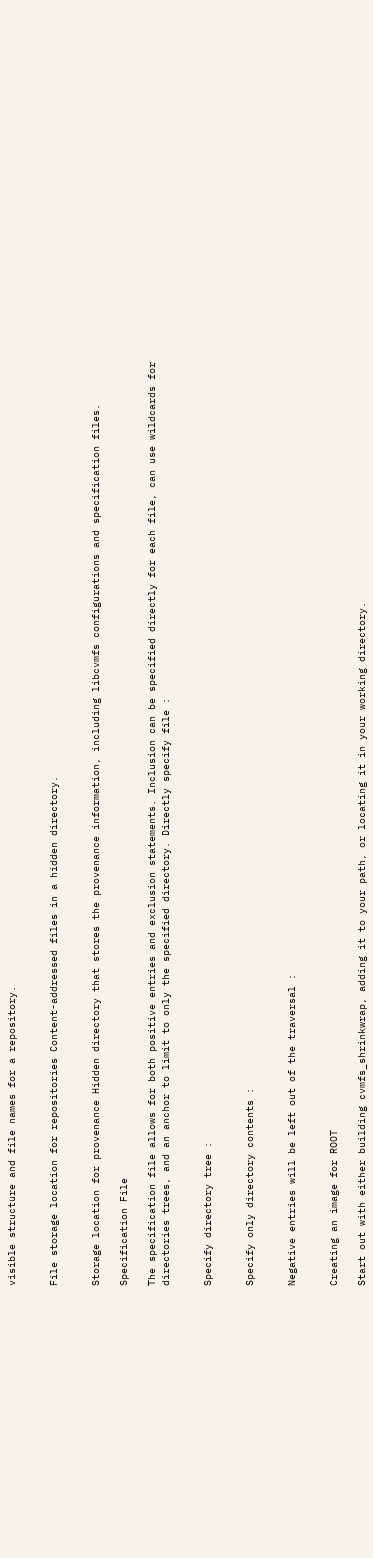visible structure and file names for a repository.


File storage location for repositories Content-addressed files in a hidden directory.


Storage location for provenance Hidden directory that stores the provenance information, including libcvmfs configurations and specification files.

Specification File

The specification file allows for both positive entries and exclusion statements. Inclusion can be specified directly for each file, can use wildcards for directories trees, and an anchor to limit to only the specified directory. Directly specify file :


Specify directory tree :


Specify only directory contents :


Negative entries will be left out of the traversal :


Creating an image for ROOT

Start out with either building cvmfs_shrinkwrap, adding it to your path, or locating it in your working directory.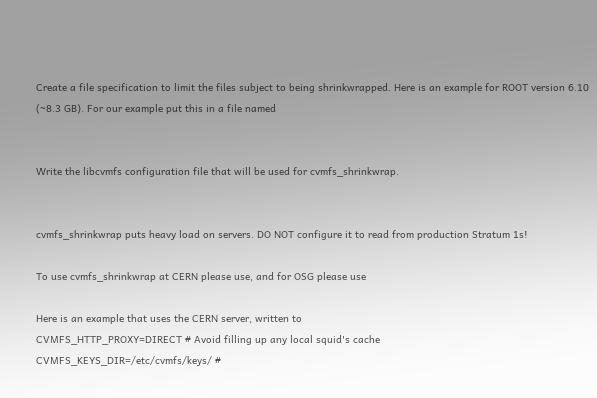Create a file specification to limit the files subject to being shrinkwrapped. Here is an example for ROOT version 6.10 (~8.3 GB). For our example put this in a file named


Write the libcvmfs configuration file that will be used for cvmfs_shrinkwrap.


cvmfs_shrinkwrap puts heavy load on servers. DO NOT configure it to read from production Stratum 1s!

To use cvmfs_shrinkwrap at CERN please use, and for OSG please use

Here is an example that uses the CERN server, written to
CVMFS_HTTP_PROXY=DIRECT # Avoid filling up any local squid's cache
CVMFS_KEYS_DIR=/etc/cvmfs/keys/ #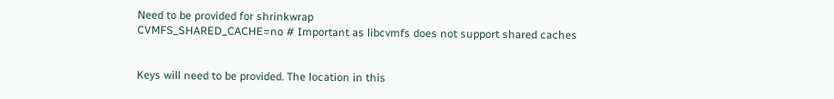Need to be provided for shrinkwrap
CVMFS_SHARED_CACHE=no # Important as libcvmfs does not support shared caches


Keys will need to be provided. The location in this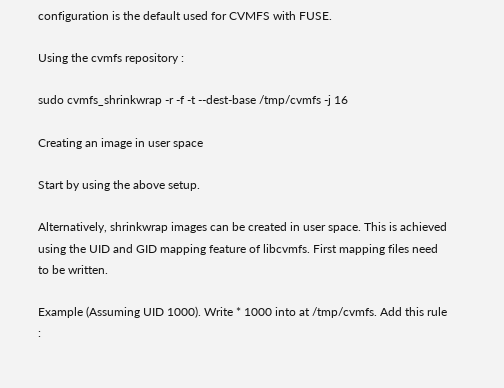configuration is the default used for CVMFS with FUSE.

Using the cvmfs repository :

sudo cvmfs_shrinkwrap -r -f -t --dest-base /tmp/cvmfs -j 16

Creating an image in user space

Start by using the above setup.

Alternatively, shrinkwrap images can be created in user space. This is achieved using the UID and GID mapping feature of libcvmfs. First mapping files need to be written.

Example (Assuming UID 1000). Write * 1000 into at /tmp/cvmfs. Add this rule :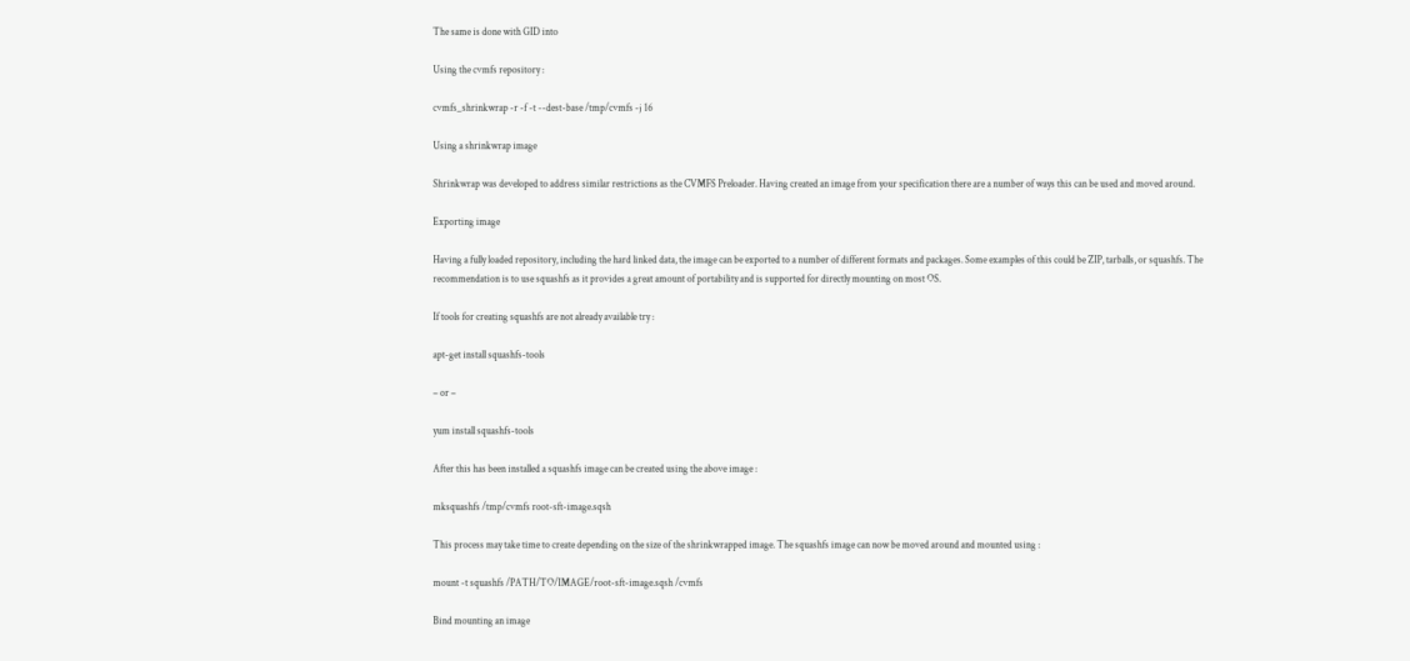The same is done with GID into

Using the cvmfs repository :

cvmfs_shrinkwrap -r -f -t --dest-base /tmp/cvmfs -j 16

Using a shrinkwrap image

Shrinkwrap was developed to address similar restrictions as the CVMFS Preloader. Having created an image from your specification there are a number of ways this can be used and moved around.

Exporting image

Having a fully loaded repository, including the hard linked data, the image can be exported to a number of different formats and packages. Some examples of this could be ZIP, tarballs, or squashfs. The recommendation is to use squashfs as it provides a great amount of portability and is supported for directly mounting on most OS.

If tools for creating squashfs are not already available try :

apt-get install squashfs-tools

– or –

yum install squashfs-tools

After this has been installed a squashfs image can be created using the above image :

mksquashfs /tmp/cvmfs root-sft-image.sqsh

This process may take time to create depending on the size of the shrinkwrapped image. The squashfs image can now be moved around and mounted using :

mount -t squashfs /PATH/TO/IMAGE/root-sft-image.sqsh /cvmfs

Bind mounting an image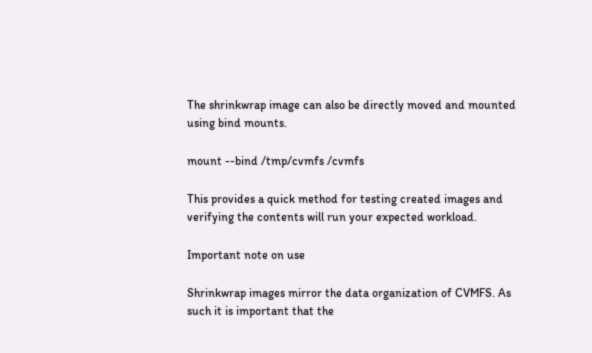The shrinkwrap image can also be directly moved and mounted using bind mounts.

mount --bind /tmp/cvmfs /cvmfs

This provides a quick method for testing created images and verifying the contents will run your expected workload.

Important note on use

Shrinkwrap images mirror the data organization of CVMFS. As such it is important that the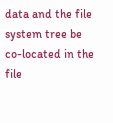data and the file system tree be co-located in the file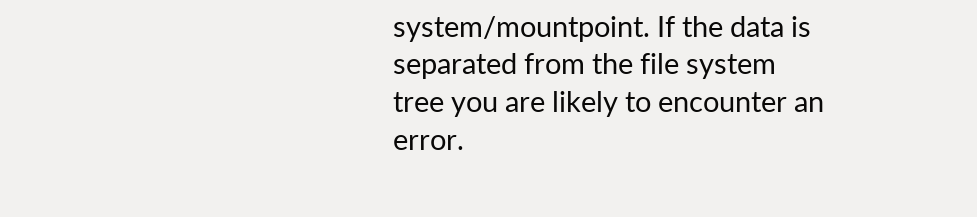system/mountpoint. If the data is separated from the file system tree you are likely to encounter an error.